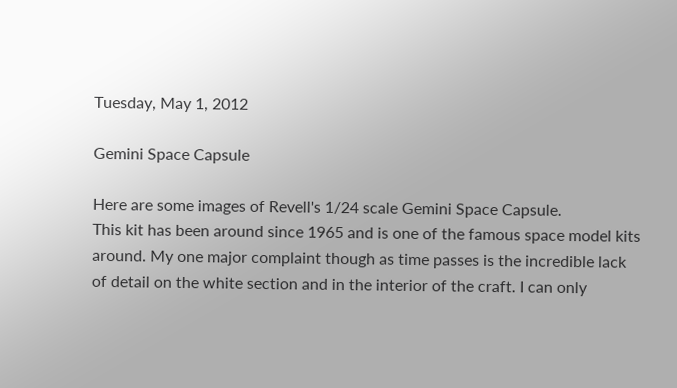Tuesday, May 1, 2012

Gemini Space Capsule

Here are some images of Revell's 1/24 scale Gemini Space Capsule.
This kit has been around since 1965 and is one of the famous space model kits around. My one major complaint though as time passes is the incredible lack of detail on the white section and in the interior of the craft. I can only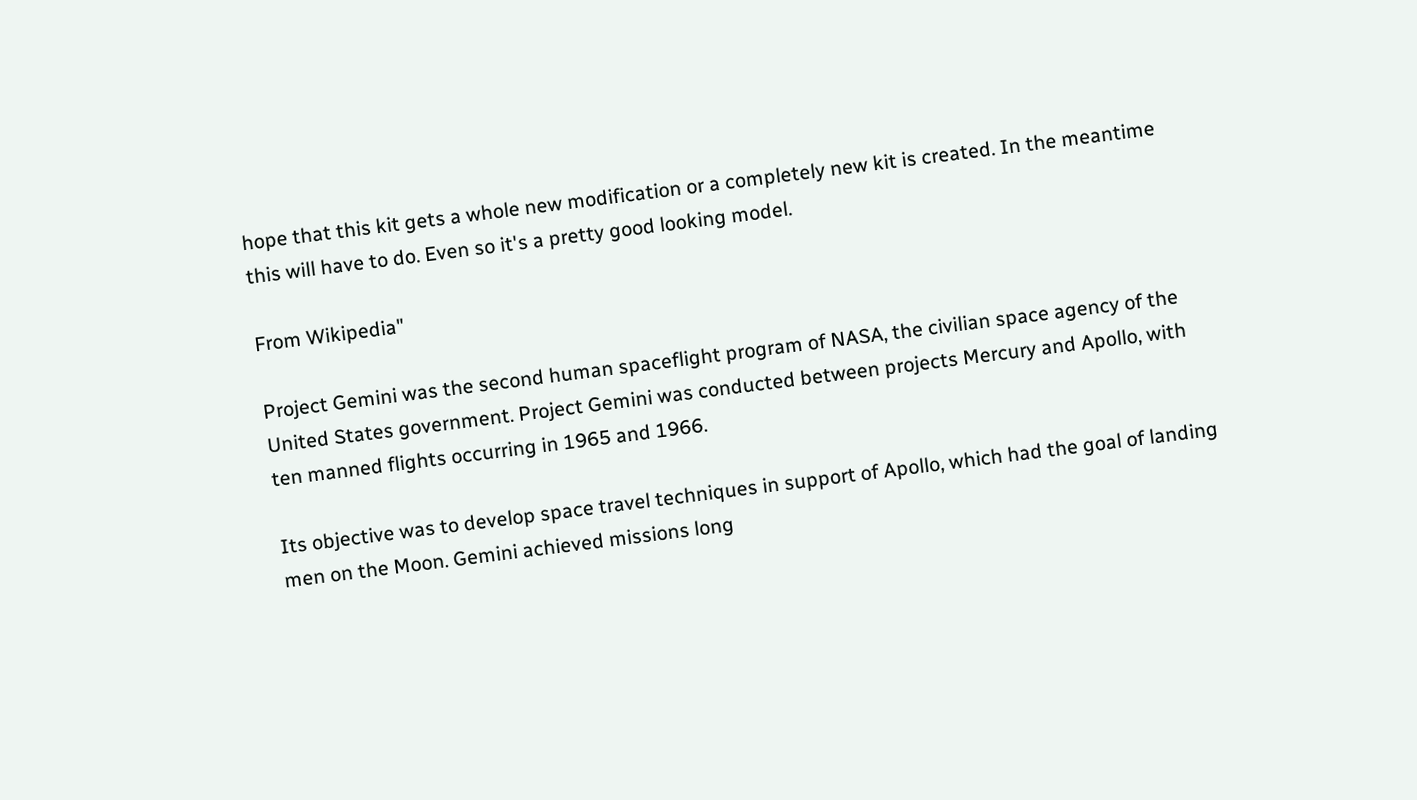hope that this kit gets a whole new modification or a completely new kit is created. In the meantime this will have to do. Even so it's a pretty good looking model.

From Wikipedia"

Project Gemini was the second human spaceflight program of NASA, the civilian space agency of the United States government. Project Gemini was conducted between projects Mercury and Apollo, with ten manned flights occurring in 1965 and 1966.

Its objective was to develop space travel techniques in support of Apollo, which had the goal of landing men on the Moon. Gemini achieved missions long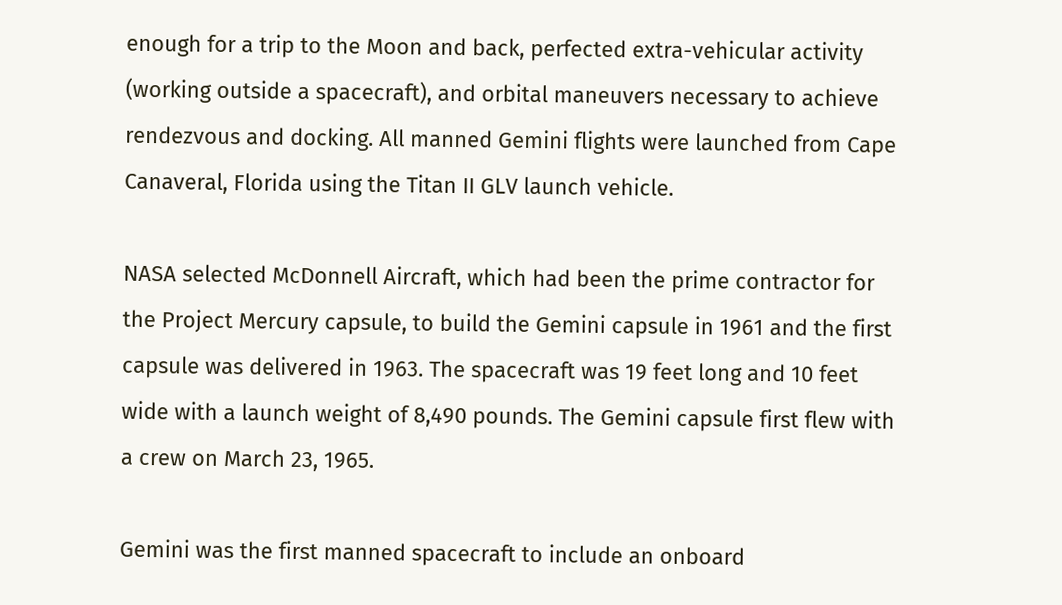enough for a trip to the Moon and back, perfected extra-vehicular activity (working outside a spacecraft), and orbital maneuvers necessary to achieve rendezvous and docking. All manned Gemini flights were launched from Cape Canaveral, Florida using the Titan II GLV launch vehicle.

NASA selected McDonnell Aircraft, which had been the prime contractor for the Project Mercury capsule, to build the Gemini capsule in 1961 and the first capsule was delivered in 1963. The spacecraft was 19 feet long and 10 feet wide with a launch weight of 8,490 pounds. The Gemini capsule first flew with a crew on March 23, 1965.

Gemini was the first manned spacecraft to include an onboard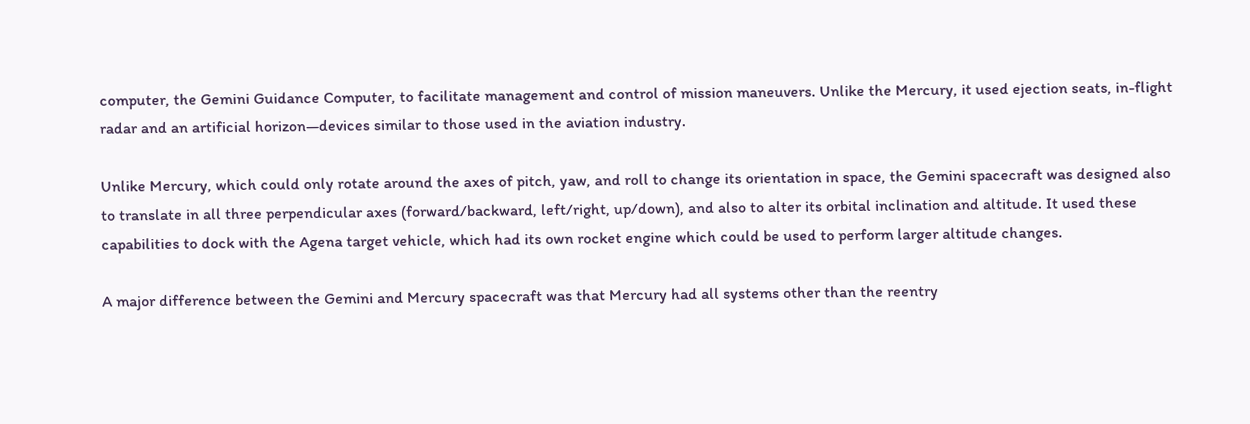computer, the Gemini Guidance Computer, to facilitate management and control of mission maneuvers. Unlike the Mercury, it used ejection seats, in-flight radar and an artificial horizon—devices similar to those used in the aviation industry.

Unlike Mercury, which could only rotate around the axes of pitch, yaw, and roll to change its orientation in space, the Gemini spacecraft was designed also to translate in all three perpendicular axes (forward/backward, left/right, up/down), and also to alter its orbital inclination and altitude. It used these capabilities to dock with the Agena target vehicle, which had its own rocket engine which could be used to perform larger altitude changes.

A major difference between the Gemini and Mercury spacecraft was that Mercury had all systems other than the reentry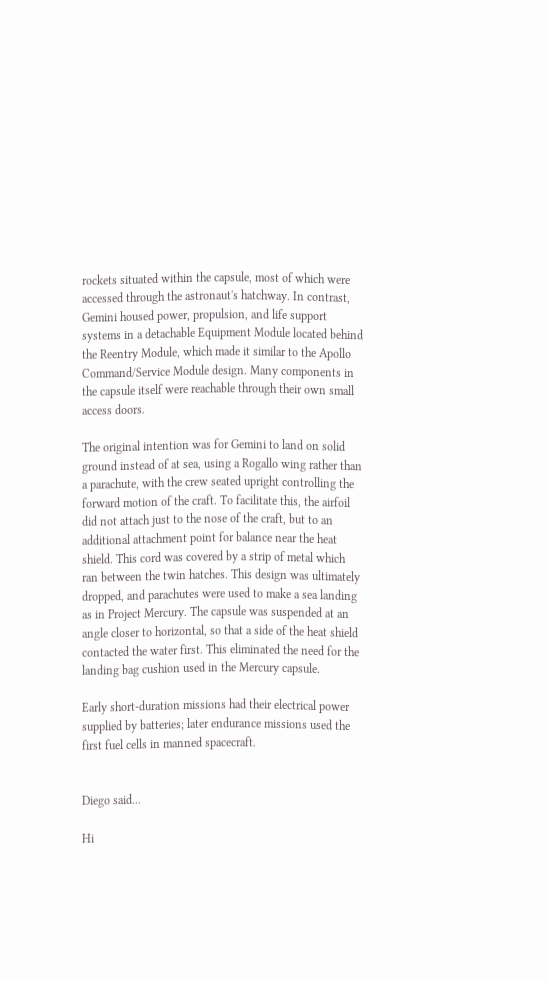rockets situated within the capsule, most of which were accessed through the astronaut's hatchway. In contrast, Gemini housed power, propulsion, and life support systems in a detachable Equipment Module located behind the Reentry Module, which made it similar to the Apollo Command/Service Module design. Many components in the capsule itself were reachable through their own small access doors.

The original intention was for Gemini to land on solid ground instead of at sea, using a Rogallo wing rather than a parachute, with the crew seated upright controlling the forward motion of the craft. To facilitate this, the airfoil did not attach just to the nose of the craft, but to an additional attachment point for balance near the heat shield. This cord was covered by a strip of metal which ran between the twin hatches. This design was ultimately dropped, and parachutes were used to make a sea landing as in Project Mercury. The capsule was suspended at an angle closer to horizontal, so that a side of the heat shield contacted the water first. This eliminated the need for the landing bag cushion used in the Mercury capsule.

Early short-duration missions had their electrical power supplied by batteries; later endurance missions used the first fuel cells in manned spacecraft.


Diego said...

Hi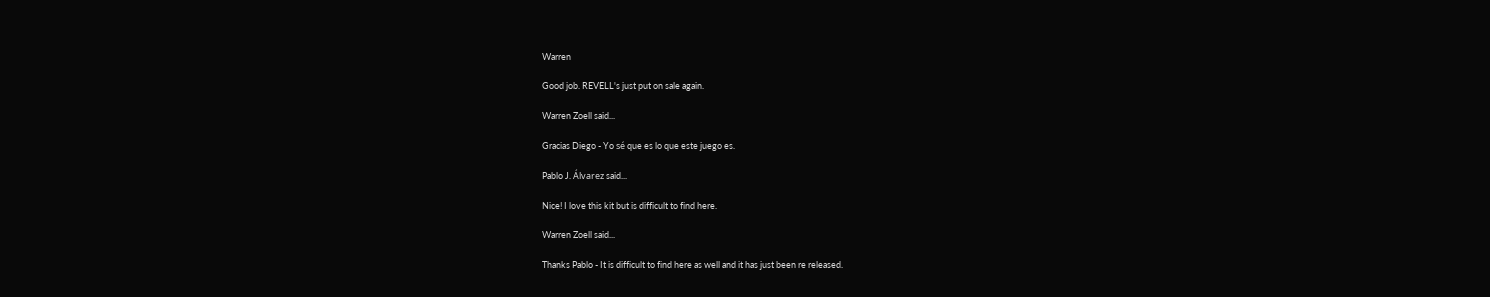Warren

Good job. REVELL's just put on sale again.

Warren Zoell said...

Gracias Diego - Yo sé que es lo que este juego es.

Pablo J. Álvarez said...

Nice! I love this kit but is difficult to find here.

Warren Zoell said...

Thanks Pablo - It is difficult to find here as well and it has just been re released.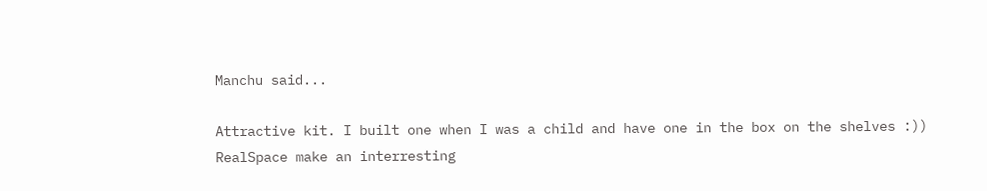Manchu said...

Attractive kit. I built one when I was a child and have one in the box on the shelves :))
RealSpace make an interresting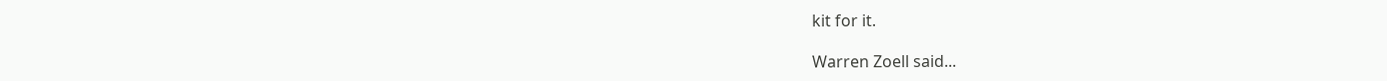kit for it.

Warren Zoell said...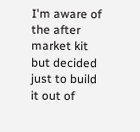I'm aware of the after market kit but decided just to build it out of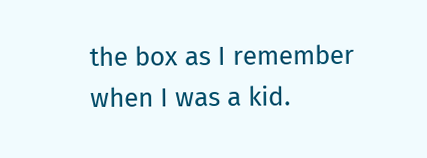the box as I remember when I was a kid.